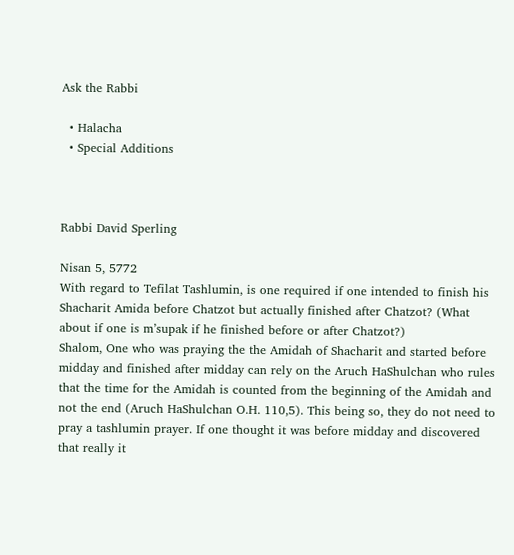Ask the Rabbi

  • Halacha
  • Special Additions



Rabbi David Sperling

Nisan 5, 5772
With regard to Tefilat Tashlumin, is one required if one intended to finish his Shacharit Amida before Chatzot but actually finished after Chatzot? (What about if one is m’supak if he finished before or after Chatzot?)
Shalom, One who was praying the the Amidah of Shacharit and started before midday and finished after midday can rely on the Aruch HaShulchan who rules that the time for the Amidah is counted from the beginning of the Amidah and not the end (Aruch HaShulchan O.H. 110,5). This being so, they do not need to pray a tashlumin prayer. If one thought it was before midday and discovered that really it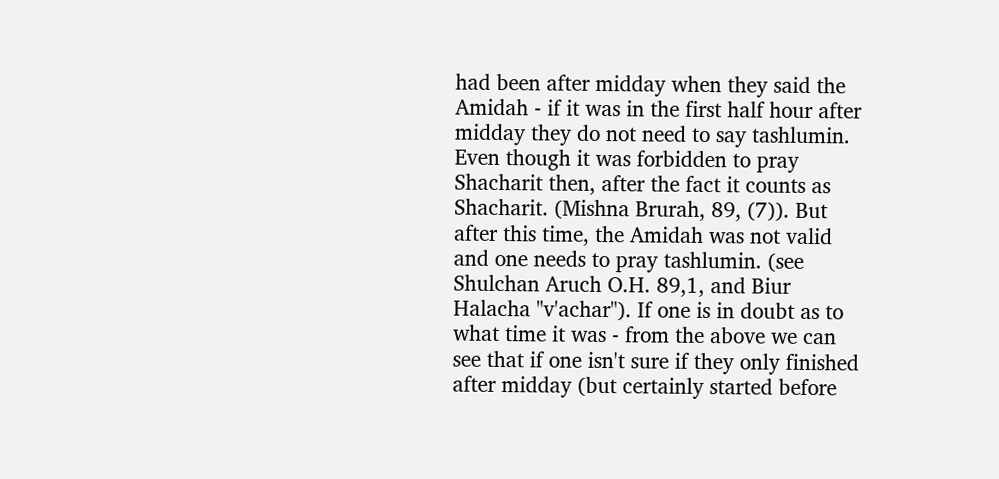had been after midday when they said the Amidah - if it was in the first half hour after midday they do not need to say tashlumin. Even though it was forbidden to pray Shacharit then, after the fact it counts as Shacharit. (Mishna Brurah, 89, (7)). But after this time, the Amidah was not valid and one needs to pray tashlumin. (see Shulchan Aruch O.H. 89,1, and Biur Halacha "v'achar"). If one is in doubt as to what time it was - from the above we can see that if one isn't sure if they only finished after midday (but certainly started before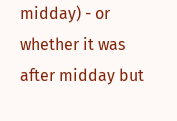midday) - or whether it was after midday but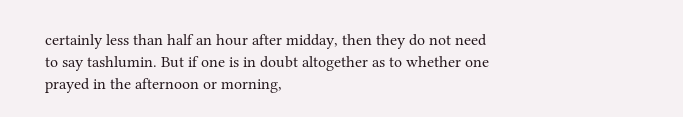certainly less than half an hour after midday, then they do not need to say tashlumin. But if one is in doubt altogether as to whether one prayed in the afternoon or morning,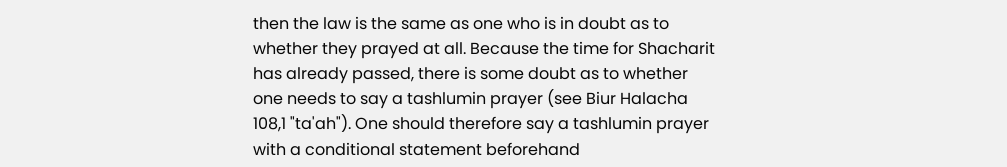then the law is the same as one who is in doubt as to whether they prayed at all. Because the time for Shacharit has already passed, there is some doubt as to whether one needs to say a tashlumin prayer (see Biur Halacha 108,1 "ta'ah"). One should therefore say a tashlumin prayer with a conditional statement beforehand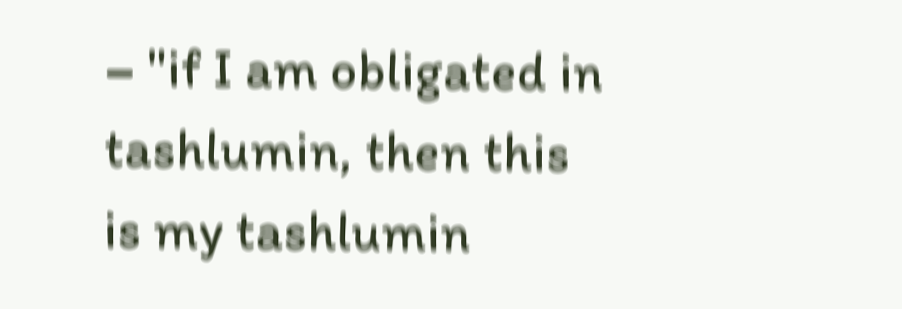– "if I am obligated in tashlumin, then this is my tashlumin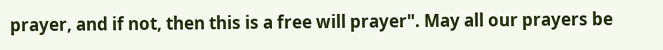prayer, and if not, then this is a free will prayer". May all our prayers be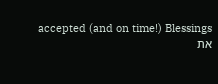accepted (and on time!) Blessings
את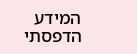המידע הדפסתי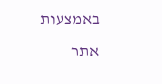באמצעות אתר